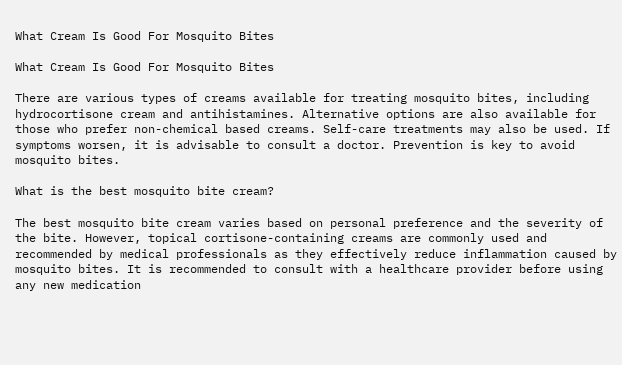What Cream Is Good For Mosquito Bites

What Cream Is Good For Mosquito Bites

There are various types of creams available for treating mosquito bites, including hydrocortisone cream and antihistamines. Alternative options are also available for those who prefer non-chemical based creams. Self-care treatments may also be used. If symptoms worsen, it is advisable to consult a doctor. Prevention is key to avoid mosquito bites.

What is the best mosquito bite cream?

The best mosquito bite cream varies based on personal preference and the severity of the bite. However, topical cortisone-containing creams are commonly used and recommended by medical professionals as they effectively reduce inflammation caused by mosquito bites. It is recommended to consult with a healthcare provider before using any new medication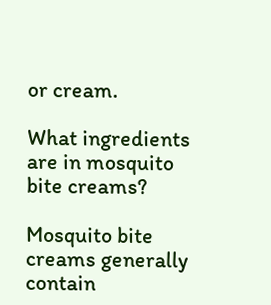or cream.

What ingredients are in mosquito bite creams?

Mosquito bite creams generally contain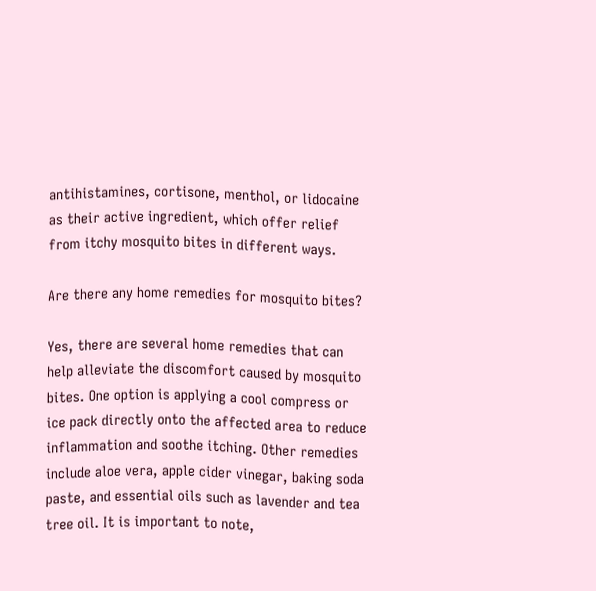antihistamines, cortisone, menthol, or lidocaine as their active ingredient, which offer relief from itchy mosquito bites in different ways.

Are there any home remedies for mosquito bites?

Yes, there are several home remedies that can help alleviate the discomfort caused by mosquito bites. One option is applying a cool compress or ice pack directly onto the affected area to reduce inflammation and soothe itching. Other remedies include aloe vera, apple cider vinegar, baking soda paste, and essential oils such as lavender and tea tree oil. It is important to note,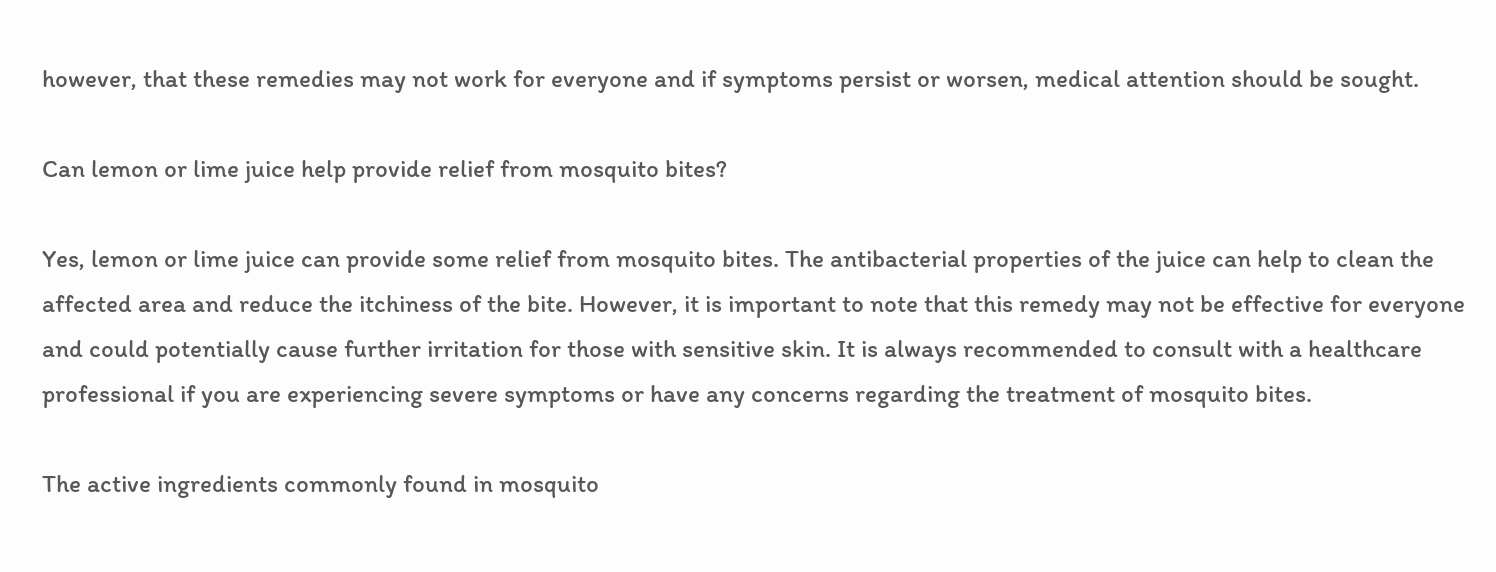however, that these remedies may not work for everyone and if symptoms persist or worsen, medical attention should be sought.

Can lemon or lime juice help provide relief from mosquito bites?

Yes, lemon or lime juice can provide some relief from mosquito bites. The antibacterial properties of the juice can help to clean the affected area and reduce the itchiness of the bite. However, it is important to note that this remedy may not be effective for everyone and could potentially cause further irritation for those with sensitive skin. It is always recommended to consult with a healthcare professional if you are experiencing severe symptoms or have any concerns regarding the treatment of mosquito bites.

The active ingredients commonly found in mosquito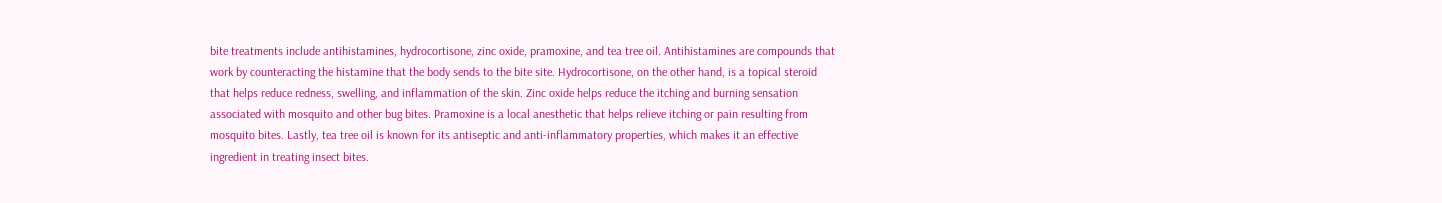bite treatments include antihistamines, hydrocortisone, zinc oxide, pramoxine, and tea tree oil. Antihistamines are compounds that work by counteracting the histamine that the body sends to the bite site. Hydrocortisone, on the other hand, is a topical steroid that helps reduce redness, swelling, and inflammation of the skin. Zinc oxide helps reduce the itching and burning sensation associated with mosquito and other bug bites. Pramoxine is a local anesthetic that helps relieve itching or pain resulting from mosquito bites. Lastly, tea tree oil is known for its antiseptic and anti-inflammatory properties, which makes it an effective ingredient in treating insect bites.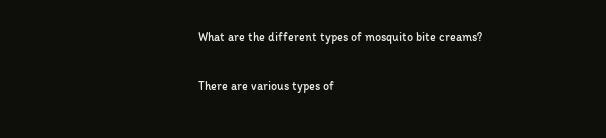What are the different types of mosquito bite creams?

There are various types of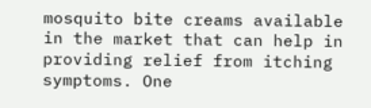mosquito bite creams available in the market that can help in providing relief from itching symptoms. One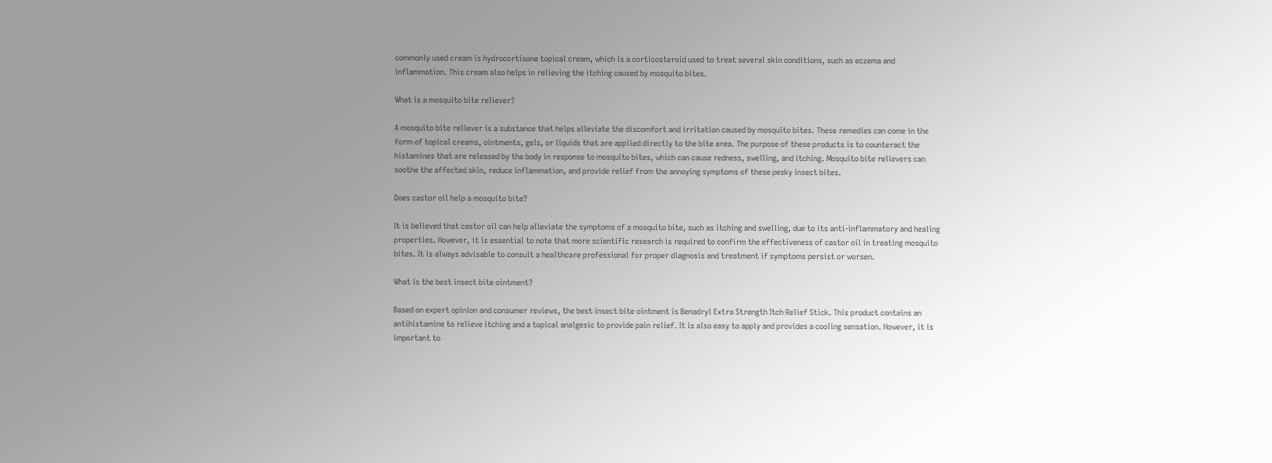commonly used cream is hydrocortisone topical cream, which is a corticosteroid used to treat several skin conditions, such as eczema and inflammation. This cream also helps in relieving the itching caused by mosquito bites.

What is a mosquito bite reliever?

A mosquito bite reliever is a substance that helps alleviate the discomfort and irritation caused by mosquito bites. These remedies can come in the form of topical creams, ointments, gels, or liquids that are applied directly to the bite area. The purpose of these products is to counteract the histamines that are released by the body in response to mosquito bites, which can cause redness, swelling, and itching. Mosquito bite relievers can soothe the affected skin, reduce inflammation, and provide relief from the annoying symptoms of these pesky insect bites.

Does castor oil help a mosquito bite?

It is believed that castor oil can help alleviate the symptoms of a mosquito bite, such as itching and swelling, due to its anti-inflammatory and healing properties. However, it is essential to note that more scientific research is required to confirm the effectiveness of castor oil in treating mosquito bites. It is always advisable to consult a healthcare professional for proper diagnosis and treatment if symptoms persist or worsen.

What is the best insect bite ointment?

Based on expert opinion and consumer reviews, the best insect bite ointment is Benadryl Extra Strength Itch Relief Stick. This product contains an antihistamine to relieve itching and a topical analgesic to provide pain relief. It is also easy to apply and provides a cooling sensation. However, it is important to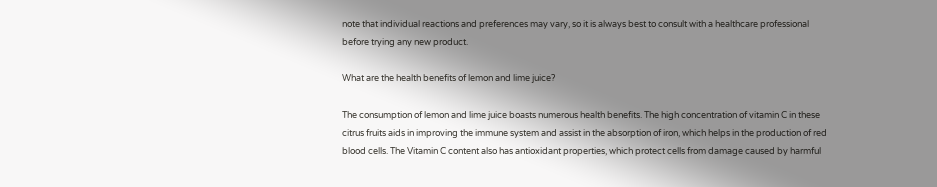note that individual reactions and preferences may vary, so it is always best to consult with a healthcare professional before trying any new product.

What are the health benefits of lemon and lime juice?

The consumption of lemon and lime juice boasts numerous health benefits. The high concentration of vitamin C in these citrus fruits aids in improving the immune system and assist in the absorption of iron, which helps in the production of red blood cells. The Vitamin C content also has antioxidant properties, which protect cells from damage caused by harmful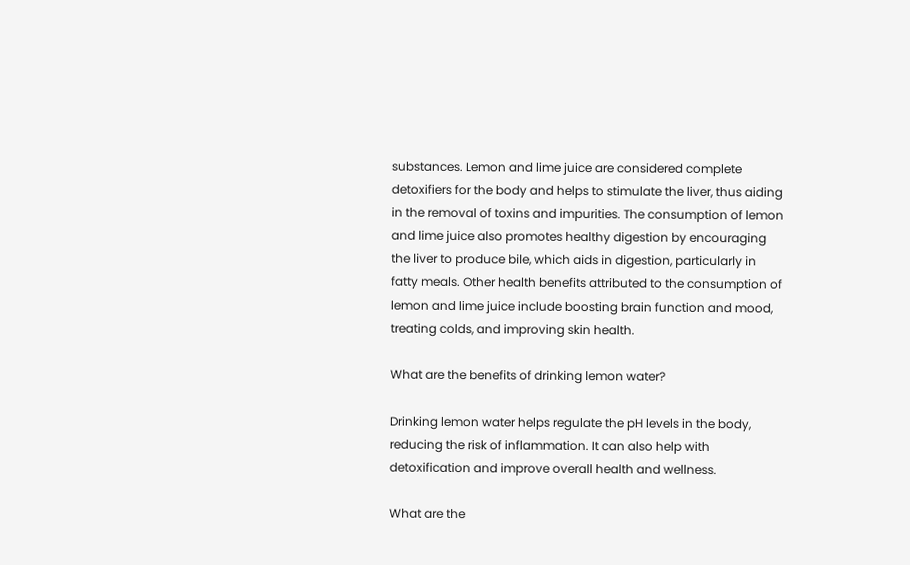substances. Lemon and lime juice are considered complete detoxifiers for the body and helps to stimulate the liver, thus aiding in the removal of toxins and impurities. The consumption of lemon and lime juice also promotes healthy digestion by encouraging the liver to produce bile, which aids in digestion, particularly in fatty meals. Other health benefits attributed to the consumption of lemon and lime juice include boosting brain function and mood, treating colds, and improving skin health.

What are the benefits of drinking lemon water?

Drinking lemon water helps regulate the pH levels in the body, reducing the risk of inflammation. It can also help with detoxification and improve overall health and wellness.

What are the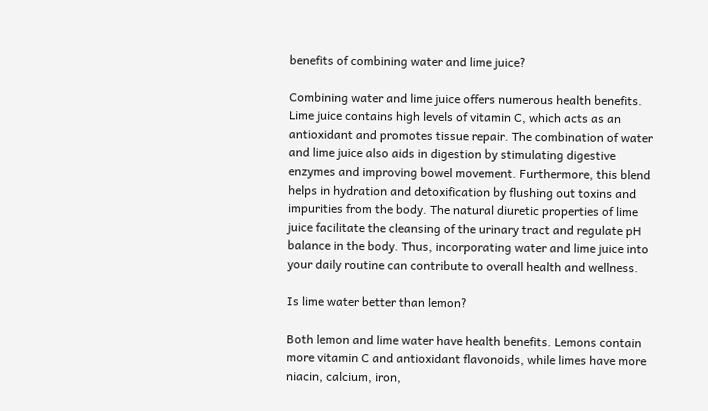benefits of combining water and lime juice?

Combining water and lime juice offers numerous health benefits. Lime juice contains high levels of vitamin C, which acts as an antioxidant and promotes tissue repair. The combination of water and lime juice also aids in digestion by stimulating digestive enzymes and improving bowel movement. Furthermore, this blend helps in hydration and detoxification by flushing out toxins and impurities from the body. The natural diuretic properties of lime juice facilitate the cleansing of the urinary tract and regulate pH balance in the body. Thus, incorporating water and lime juice into your daily routine can contribute to overall health and wellness.

Is lime water better than lemon?

Both lemon and lime water have health benefits. Lemons contain more vitamin C and antioxidant flavonoids, while limes have more niacin, calcium, iron,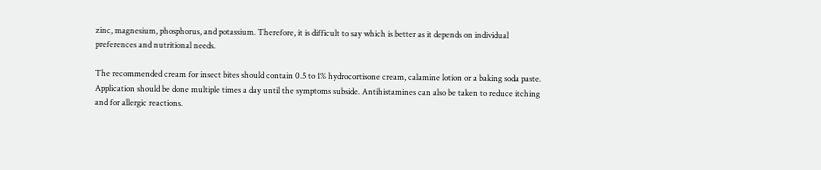zinc, magnesium, phosphorus, and potassium. Therefore, it is difficult to say which is better as it depends on individual preferences and nutritional needs.

The recommended cream for insect bites should contain 0.5 to 1% hydrocortisone cream, calamine lotion or a baking soda paste. Application should be done multiple times a day until the symptoms subside. Antihistamines can also be taken to reduce itching and for allergic reactions.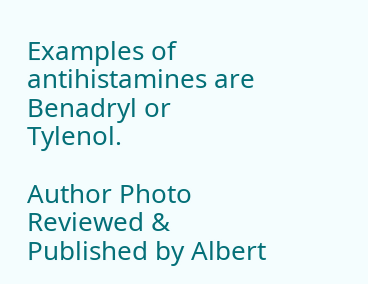Examples of antihistamines are Benadryl or Tylenol.

Author Photo
Reviewed & Published by Albert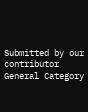Submitted by our contributor
General Category